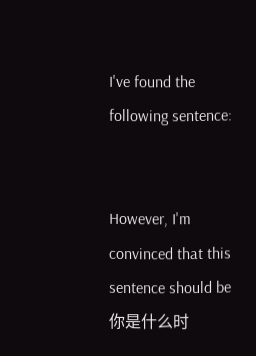I've found the following sentence:


However, I'm convinced that this sentence should be 你是什么时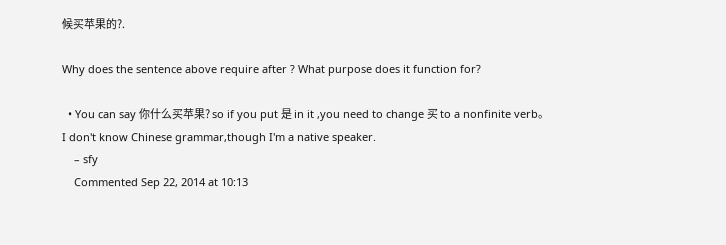候买苹果的?.

Why does the sentence above require after ? What purpose does it function for?

  • You can say 你什么买苹果? so if you put 是 in it ,you need to change 买 to a nonfinite verb。I don't know Chinese grammar,though I'm a native speaker.
    – sfy
    Commented Sep 22, 2014 at 10:13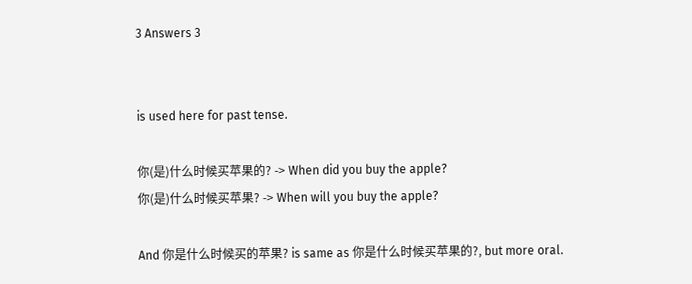3 Answers 3


is used here for past tense.

你(是)什么时候买苹果的? -> When did you buy the apple?
你(是)什么时候买苹果? -> When will you buy the apple?

And 你是什么时候买的苹果? is same as 你是什么时候买苹果的?, but more oral.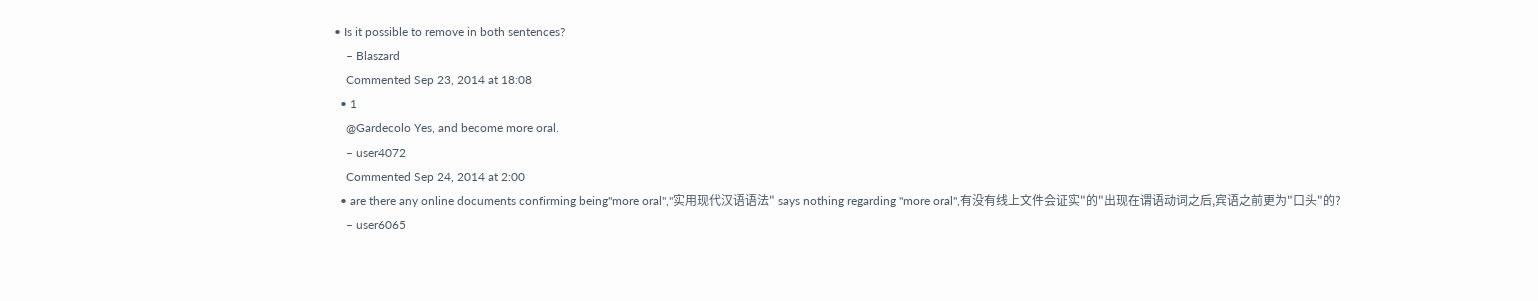• Is it possible to remove in both sentences?
    – Blaszard
    Commented Sep 23, 2014 at 18:08
  • 1
    @Gardecolo Yes, and become more oral.
    – user4072
    Commented Sep 24, 2014 at 2:00
  • are there any online documents confirming being"more oral","实用现代汉语语法" says nothing regarding "more oral",有没有线上文件会证实"的"出现在谓语动词之后,宾语之前更为"口头"的?
    – user6065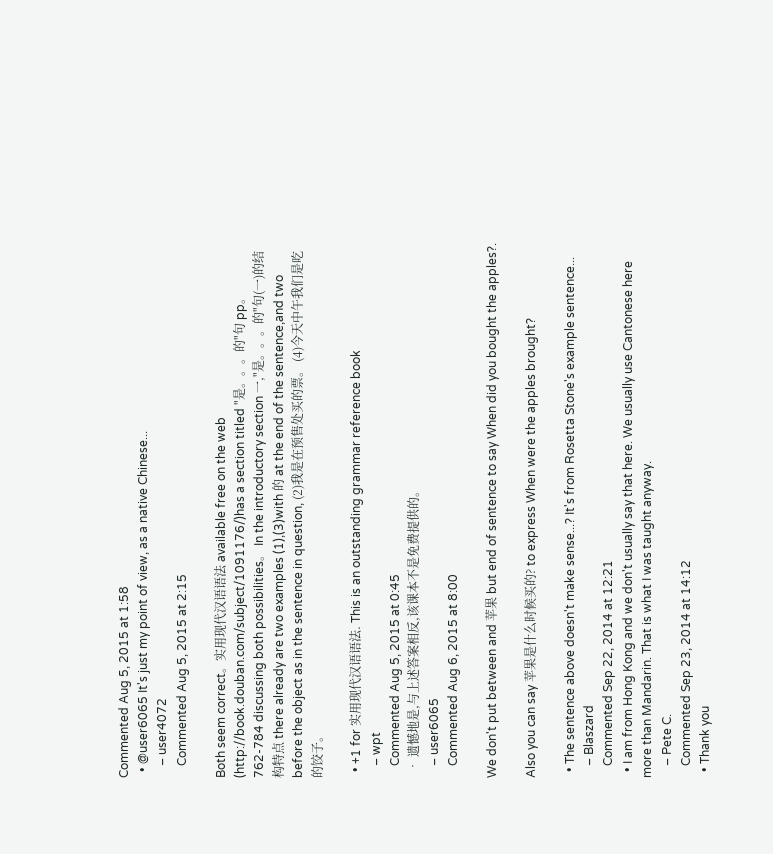Commented Aug 5, 2015 at 1:58
  • @user6065 It's just my point of view, as a native Chinese...
    – user4072
    Commented Aug 5, 2015 at 2:15

Both seem correct。实用现代汉语语法 available free on the web (http://book.douban.com/subject/1091176/)has a section titled "是。。。的"句 pp。762-784 discussing both possibilities。 In the introductory section 一,"是。。。的"句(一)的结构特点 there already are two examples (1),(3)with 的 at the end of the sentence,and two before the object as in the sentence in question, (2)我是在预售处买的票。 (4)今天中午我们是吃的饺子。

  • +1 for 实用现代汉语语法. This is an outstanding grammar reference book
    – wpt
    Commented Aug 5, 2015 at 0:45
  • 遗憾地是,与上述答案相反,该课本不是免费提供的。
    – user6065
    Commented Aug 6, 2015 at 8:00

We don't put between and 苹果 but end of sentence to say When did you bought the apples?.

Also you can say 苹果是什么时候买的? to express When were the apples brought?

  • The sentence above doesn't make sense...? It's from Rosetta Stone's example sentence...
    – Blaszard
    Commented Sep 22, 2014 at 12:21
  • I am from Hong Kong and we don't usually say that here. We usually use Cantonese here more than Mandarin. That is what I was taught anyway.
    – Pete C.
    Commented Sep 23, 2014 at 14:12
  • Thank you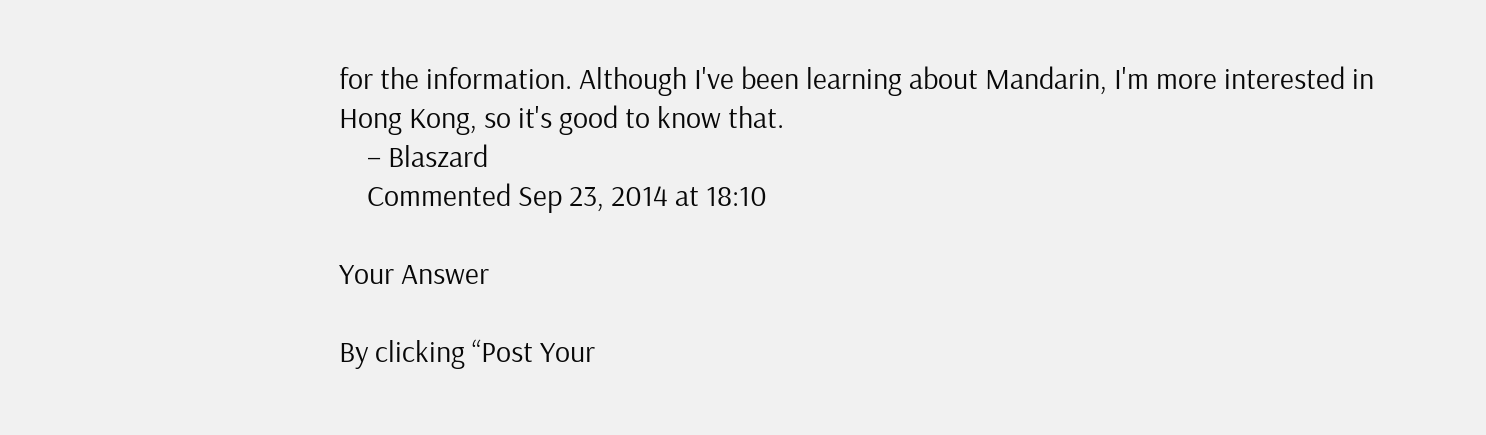for the information. Although I've been learning about Mandarin, I'm more interested in Hong Kong, so it's good to know that.
    – Blaszard
    Commented Sep 23, 2014 at 18:10

Your Answer

By clicking “Post Your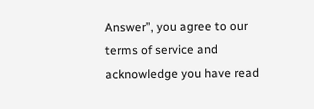Answer”, you agree to our terms of service and acknowledge you have read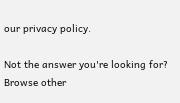our privacy policy.

Not the answer you're looking for? Browse other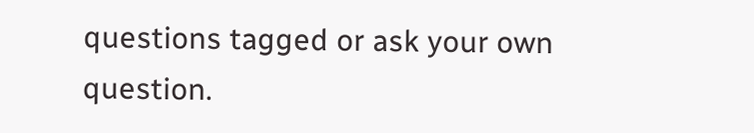questions tagged or ask your own question.